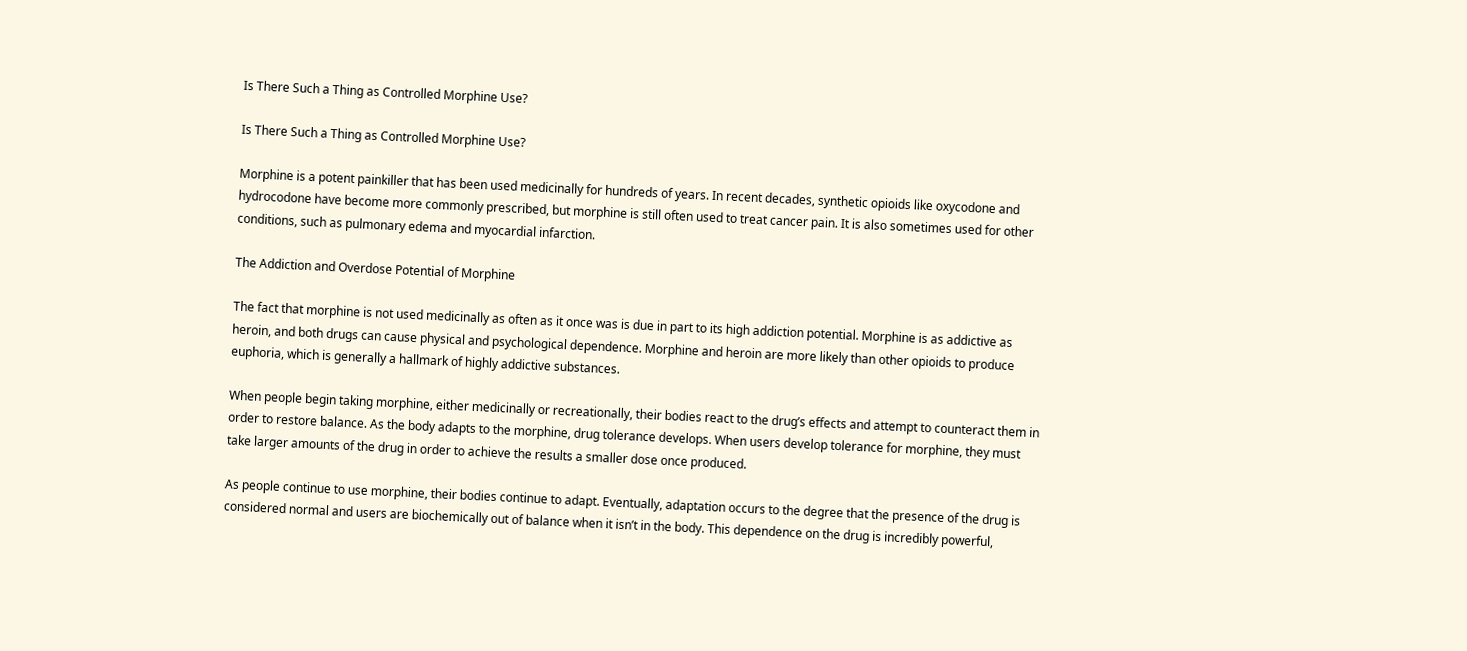Is There Such a Thing as Controlled Morphine Use?

Is There Such a Thing as Controlled Morphine Use?

Morphine is a potent painkiller that has been used medicinally for hundreds of years. In recent decades, synthetic opioids like oxycodone and hydrocodone have become more commonly prescribed, but morphine is still often used to treat cancer pain. It is also sometimes used for other conditions, such as pulmonary edema and myocardial infarction.

The Addiction and Overdose Potential of Morphine

The fact that morphine is not used medicinally as often as it once was is due in part to its high addiction potential. Morphine is as addictive as heroin, and both drugs can cause physical and psychological dependence. Morphine and heroin are more likely than other opioids to produce euphoria, which is generally a hallmark of highly addictive substances.

When people begin taking morphine, either medicinally or recreationally, their bodies react to the drug’s effects and attempt to counteract them in order to restore balance. As the body adapts to the morphine, drug tolerance develops. When users develop tolerance for morphine, they must take larger amounts of the drug in order to achieve the results a smaller dose once produced.

As people continue to use morphine, their bodies continue to adapt. Eventually, adaptation occurs to the degree that the presence of the drug is considered normal and users are biochemically out of balance when it isn’t in the body. This dependence on the drug is incredibly powerful,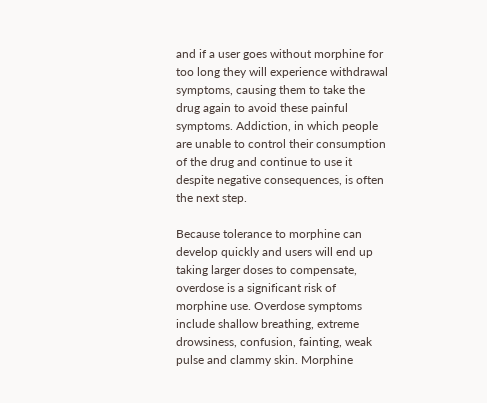and if a user goes without morphine for too long they will experience withdrawal symptoms, causing them to take the drug again to avoid these painful symptoms. Addiction, in which people are unable to control their consumption of the drug and continue to use it despite negative consequences, is often the next step.

Because tolerance to morphine can develop quickly and users will end up taking larger doses to compensate, overdose is a significant risk of morphine use. Overdose symptoms include shallow breathing, extreme drowsiness, confusion, fainting, weak pulse and clammy skin. Morphine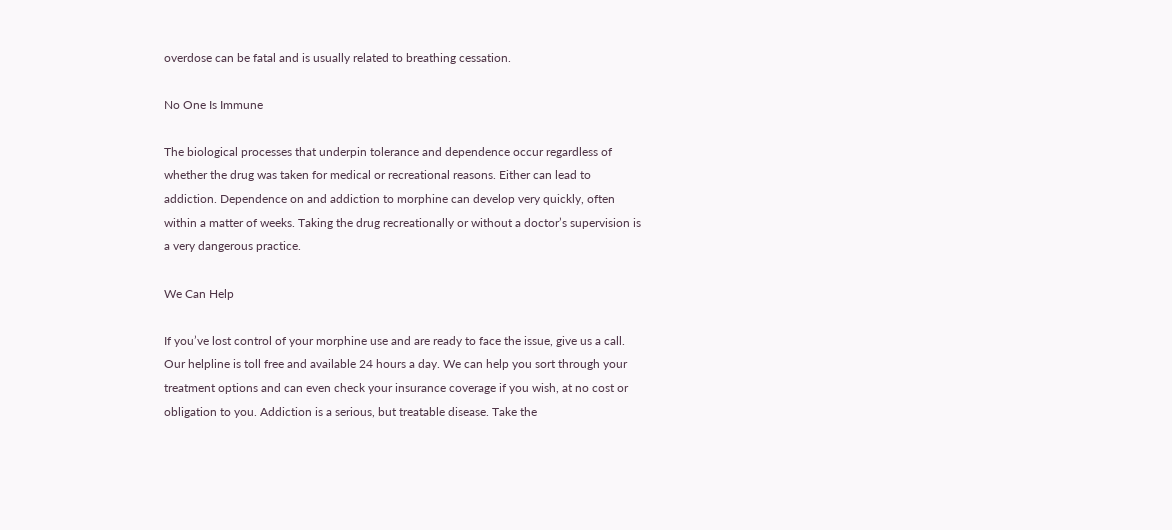overdose can be fatal and is usually related to breathing cessation.

No One Is Immune

The biological processes that underpin tolerance and dependence occur regardless of whether the drug was taken for medical or recreational reasons. Either can lead to addiction. Dependence on and addiction to morphine can develop very quickly, often within a matter of weeks. Taking the drug recreationally or without a doctor’s supervision is a very dangerous practice.

We Can Help

If you’ve lost control of your morphine use and are ready to face the issue, give us a call. Our helpline is toll free and available 24 hours a day. We can help you sort through your treatment options and can even check your insurance coverage if you wish, at no cost or obligation to you. Addiction is a serious, but treatable disease. Take the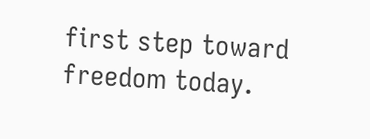first step toward freedom today.